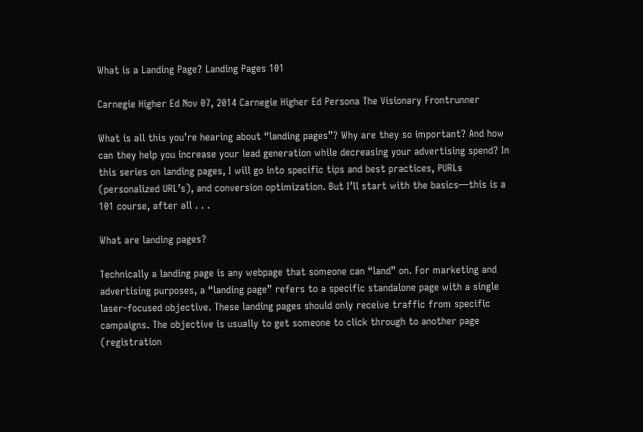What is a Landing Page? Landing Pages 101

Carnegie Higher Ed Nov 07, 2014 Carnegie Higher Ed Persona The Visionary Frontrunner

What is all this you’re hearing about “landing pages”? Why are they so important? And how can they help you increase your lead generation while decreasing your advertising spend? In this series on landing pages, I will go into specific tips and best practices, PURLs (personalized URL’s), and conversion optimization. But I’ll start with the basics—this is a 101 course, after all . . .

What are landing pages?

Technically a landing page is any webpage that someone can “land” on. For marketing and advertising purposes, a “landing page” refers to a specific standalone page with a single laser-focused objective. These landing pages should only receive traffic from specific campaigns. The objective is usually to get someone to click through to another page (registration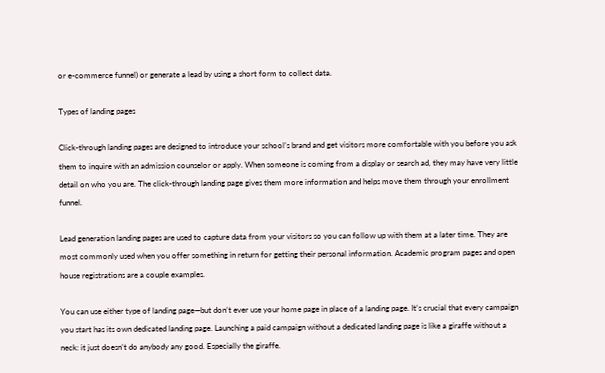or e-commerce funnel) or generate a lead by using a short form to collect data.

Types of landing pages

Click-through landing pages are designed to introduce your school’s brand and get visitors more comfortable with you before you ask them to inquire with an admission counselor or apply. When someone is coming from a display or search ad, they may have very little detail on who you are. The click-through landing page gives them more information and helps move them through your enrollment funnel.

Lead generation landing pages are used to capture data from your visitors so you can follow up with them at a later time. They are most commonly used when you offer something in return for getting their personal information. Academic program pages and open house registrations are a couple examples.

You can use either type of landing page—but don’t ever use your home page in place of a landing page. It’s crucial that every campaign you start has its own dedicated landing page. Launching a paid campaign without a dedicated landing page is like a giraffe without a neck: it just doesn’t do anybody any good. Especially the giraffe.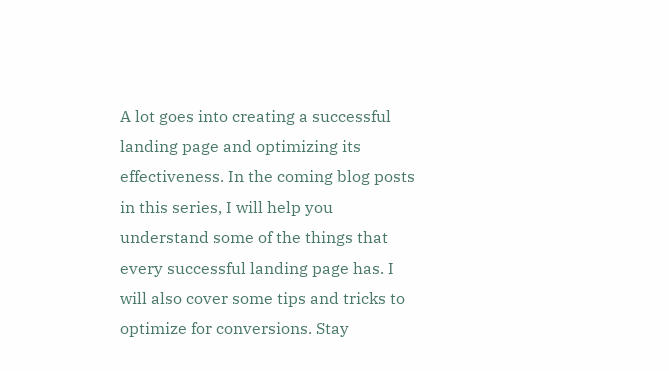A lot goes into creating a successful landing page and optimizing its effectiveness. In the coming blog posts in this series, I will help you understand some of the things that every successful landing page has. I will also cover some tips and tricks to optimize for conversions. Stay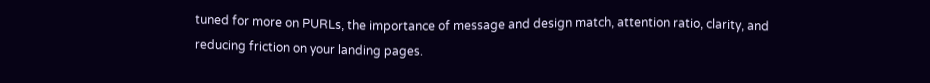tuned for more on PURLs, the importance of message and design match, attention ratio, clarity, and reducing friction on your landing pages.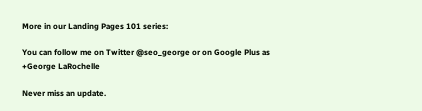More in our Landing Pages 101 series:

You can follow me on Twitter @seo_george or on Google Plus as +George LaRochelle

Never miss an update.